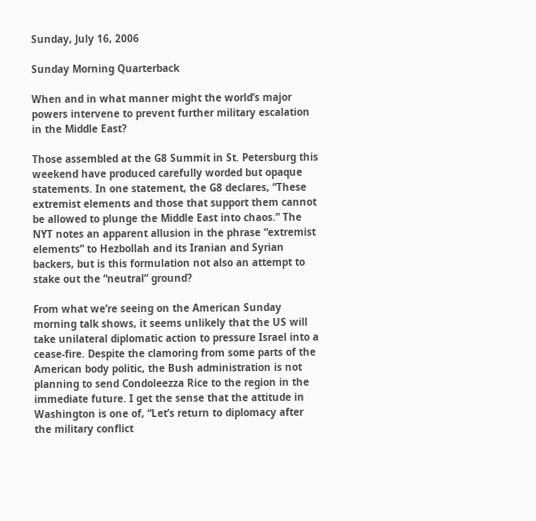Sunday, July 16, 2006

Sunday Morning Quarterback

When and in what manner might the world’s major powers intervene to prevent further military escalation in the Middle East?

Those assembled at the G8 Summit in St. Petersburg this weekend have produced carefully worded but opaque statements. In one statement, the G8 declares, “These extremist elements and those that support them cannot be allowed to plunge the Middle East into chaos.” The NYT notes an apparent allusion in the phrase “extremist elements” to Hezbollah and its Iranian and Syrian backers, but is this formulation not also an attempt to stake out the “neutral” ground?

From what we’re seeing on the American Sunday morning talk shows, it seems unlikely that the US will take unilateral diplomatic action to pressure Israel into a cease-fire. Despite the clamoring from some parts of the American body politic, the Bush administration is not planning to send Condoleezza Rice to the region in the immediate future. I get the sense that the attitude in Washington is one of, “Let’s return to diplomacy after the military conflict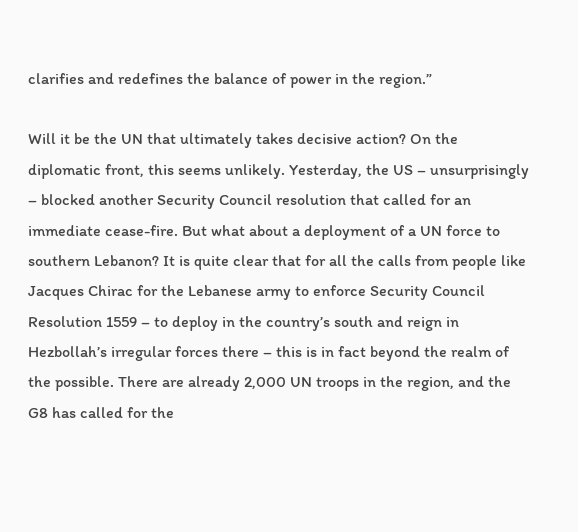clarifies and redefines the balance of power in the region.”

Will it be the UN that ultimately takes decisive action? On the diplomatic front, this seems unlikely. Yesterday, the US – unsurprisingly – blocked another Security Council resolution that called for an immediate cease-fire. But what about a deployment of a UN force to southern Lebanon? It is quite clear that for all the calls from people like Jacques Chirac for the Lebanese army to enforce Security Council Resolution 1559 – to deploy in the country’s south and reign in Hezbollah’s irregular forces there – this is in fact beyond the realm of the possible. There are already 2,000 UN troops in the region, and the G8 has called for the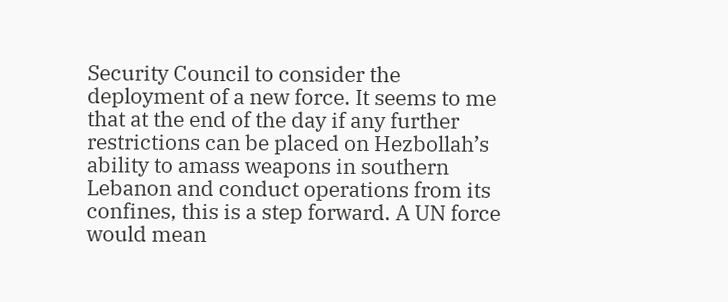Security Council to consider the deployment of a new force. It seems to me that at the end of the day if any further restrictions can be placed on Hezbollah’s ability to amass weapons in southern Lebanon and conduct operations from its confines, this is a step forward. A UN force would mean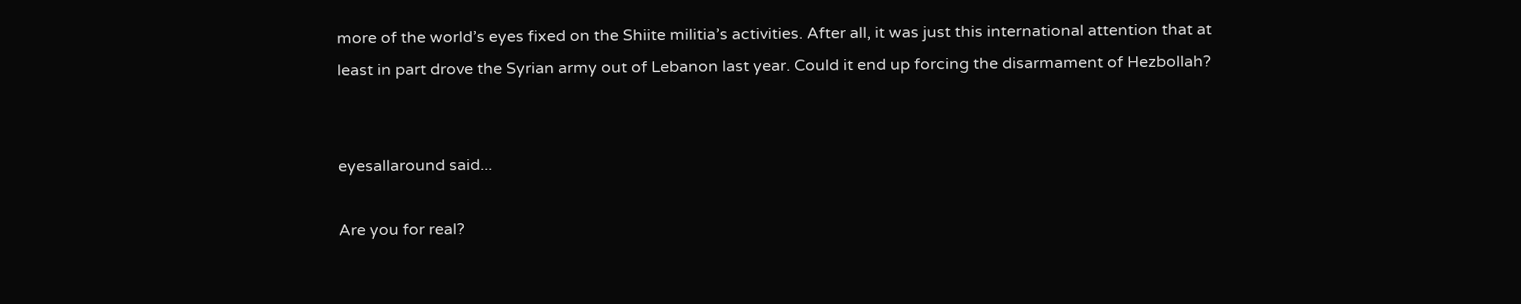more of the world’s eyes fixed on the Shiite militia’s activities. After all, it was just this international attention that at least in part drove the Syrian army out of Lebanon last year. Could it end up forcing the disarmament of Hezbollah?


eyesallaround said...

Are you for real?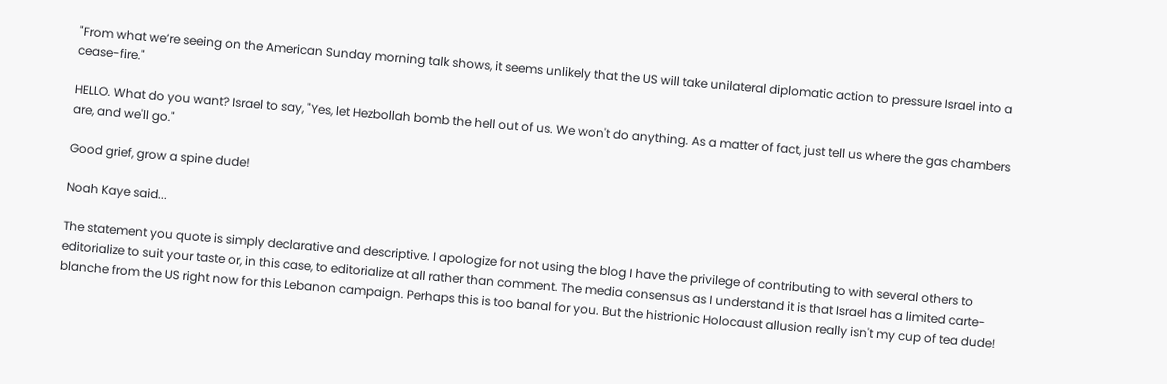"From what we’re seeing on the American Sunday morning talk shows, it seems unlikely that the US will take unilateral diplomatic action to pressure Israel into a cease-fire."

HELLO. What do you want? Israel to say, "Yes, let Hezbollah bomb the hell out of us. We won't do anything. As a matter of fact, just tell us where the gas chambers are, and we'll go."

Good grief, grow a spine dude!

Noah Kaye said...

The statement you quote is simply declarative and descriptive. I apologize for not using the blog I have the privilege of contributing to with several others to editorialize to suit your taste or, in this case, to editorialize at all rather than comment. The media consensus as I understand it is that Israel has a limited carte-blanche from the US right now for this Lebanon campaign. Perhaps this is too banal for you. But the histrionic Holocaust allusion really isn't my cup of tea dude!